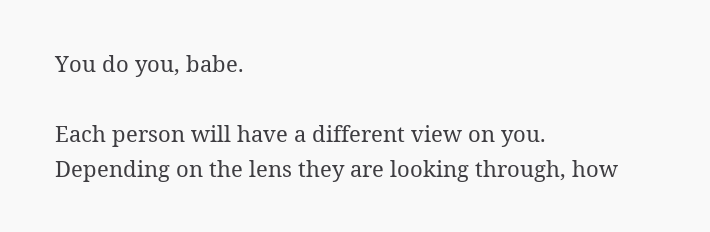You do you, babe.

Each person will have a different view on you. Depending on the lens they are looking through, how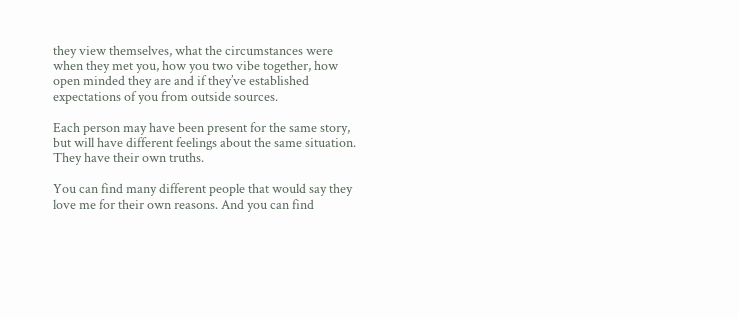they view themselves, what the circumstances were when they met you, how you two vibe together, how open minded they are and if they’ve established expectations of you from outside sources.

Each person may have been present for the same story, but will have different feelings about the same situation. They have their own truths.

You can find many different people that would say they love me for their own reasons. And you can find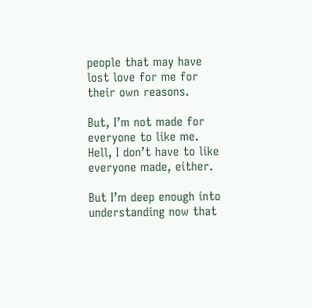people that may have lost love for me for their own reasons.

But, I’m not made for everyone to like me. Hell, I don’t have to like everyone made, either.

But I’m deep enough into understanding now that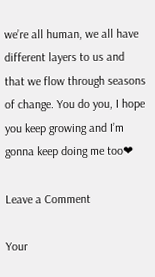we’re all human, we all have different layers to us and that we flow through seasons of change. You do you, I hope you keep growing and I’m gonna keep doing me too❤

Leave a Comment

Your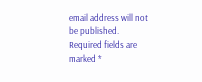email address will not be published. Required fields are marked *